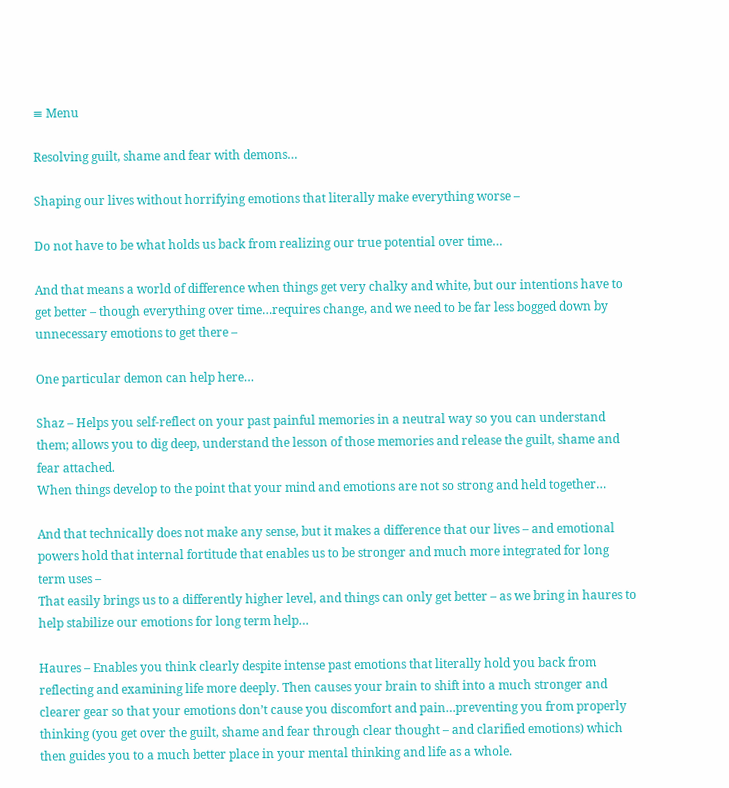≡ Menu

Resolving guilt, shame and fear with demons…

Shaping our lives without horrifying emotions that literally make everything worse –

Do not have to be what holds us back from realizing our true potential over time…

And that means a world of difference when things get very chalky and white, but our intentions have to get better – though everything over time…requires change, and we need to be far less bogged down by unnecessary emotions to get there –

One particular demon can help here…

Shaz – Helps you self-reflect on your past painful memories in a neutral way so you can understand them; allows you to dig deep, understand the lesson of those memories and release the guilt, shame and fear attached.
When things develop to the point that your mind and emotions are not so strong and held together…

And that technically does not make any sense, but it makes a difference that our lives – and emotional powers hold that internal fortitude that enables us to be stronger and much more integrated for long term uses –
That easily brings us to a differently higher level, and things can only get better – as we bring in haures to help stabilize our emotions for long term help…

Haures – Enables you think clearly despite intense past emotions that literally hold you back from reflecting and examining life more deeply. Then causes your brain to shift into a much stronger and clearer gear so that your emotions don’t cause you discomfort and pain…preventing you from properly thinking (you get over the guilt, shame and fear through clear thought – and clarified emotions) which then guides you to a much better place in your mental thinking and life as a whole.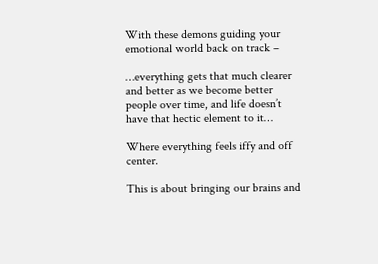With these demons guiding your emotional world back on track –

…everything gets that much clearer and better as we become better people over time, and life doesn’t have that hectic element to it…

Where everything feels iffy and off center.

This is about bringing our brains and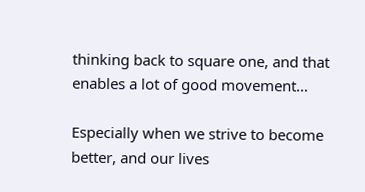thinking back to square one, and that enables a lot of good movement…

Especially when we strive to become better, and our lives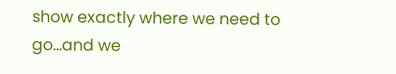show exactly where we need to go…and we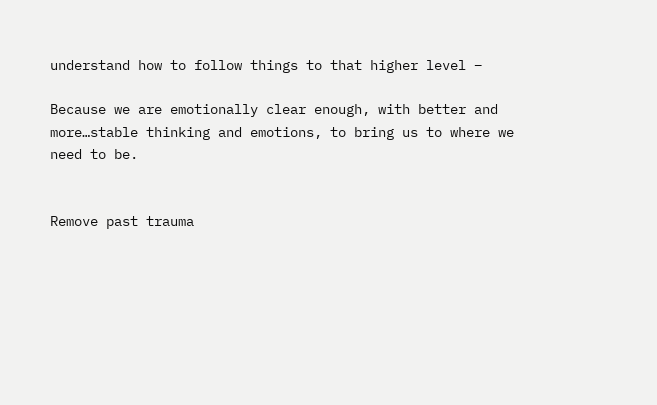understand how to follow things to that higher level –

Because we are emotionally clear enough, with better and more…stable thinking and emotions, to bring us to where we need to be.


Remove past trauma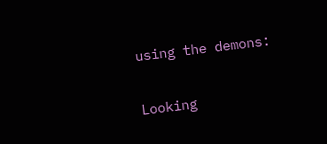using the demons:


Looking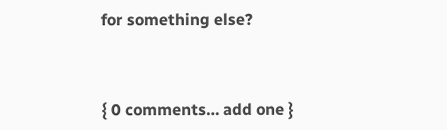for something else?



{ 0 comments… add one }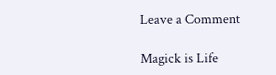Leave a Comment

Magick is Life